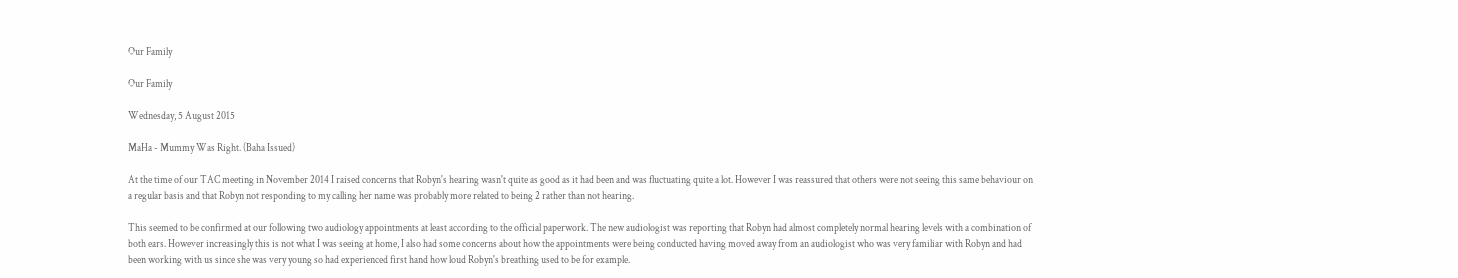Our Family

Our Family

Wednesday, 5 August 2015

MaHa - Mummy Was Right. (Baha Issued)

At the time of our TAC meeting in November 2014 I raised concerns that Robyn's hearing wasn't quite as good as it had been and was fluctuating quite a lot. However I was reassured that others were not seeing this same behaviour on a regular basis and that Robyn not responding to my calling her name was probably more related to being 2 rather than not hearing.

This seemed to be confirmed at our following two audiology appointments at least according to the official paperwork. The new audiologist was reporting that Robyn had almost completely normal hearing levels with a combination of both ears. However increasingly this is not what I was seeing at home, I also had some concerns about how the appointments were being conducted having moved away from an audiologist who was very familiar with Robyn and had been working with us since she was very young so had experienced first hand how loud Robyn's breathing used to be for example.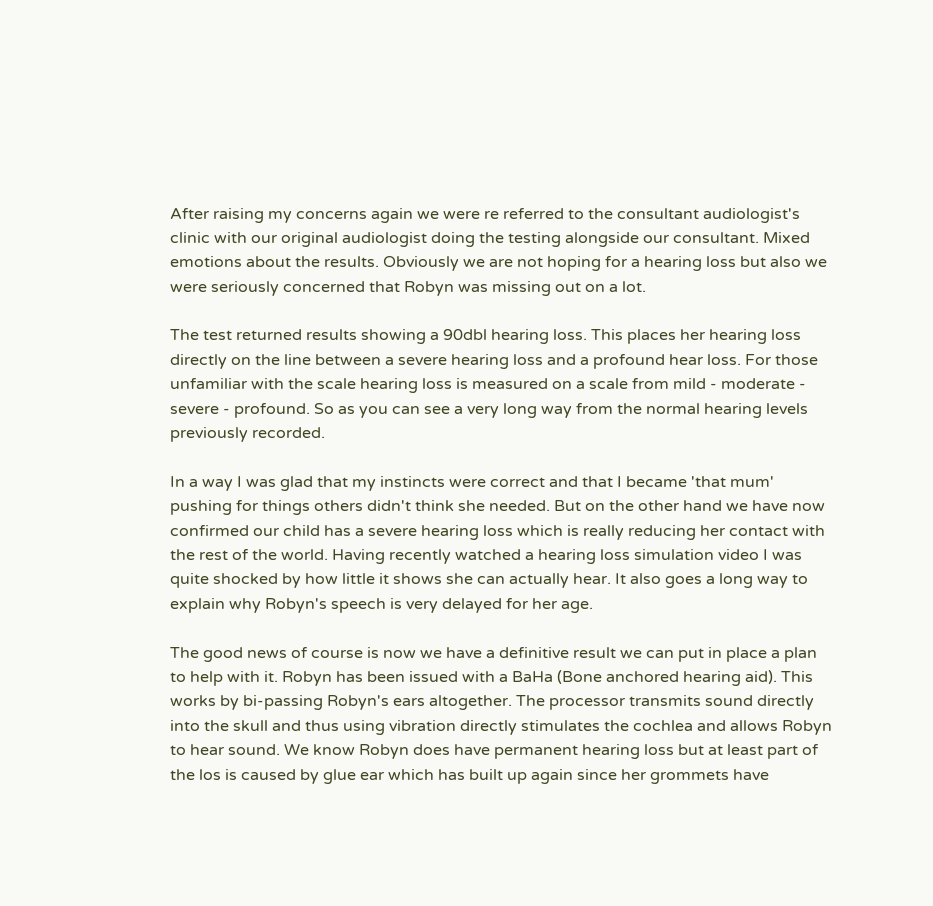After raising my concerns again we were re referred to the consultant audiologist's clinic with our original audiologist doing the testing alongside our consultant. Mixed emotions about the results. Obviously we are not hoping for a hearing loss but also we were seriously concerned that Robyn was missing out on a lot.

The test returned results showing a 90dbl hearing loss. This places her hearing loss directly on the line between a severe hearing loss and a profound hear loss. For those unfamiliar with the scale hearing loss is measured on a scale from mild - moderate - severe - profound. So as you can see a very long way from the normal hearing levels previously recorded.

In a way I was glad that my instincts were correct and that I became 'that mum' pushing for things others didn't think she needed. But on the other hand we have now confirmed our child has a severe hearing loss which is really reducing her contact with the rest of the world. Having recently watched a hearing loss simulation video I was quite shocked by how little it shows she can actually hear. It also goes a long way to explain why Robyn's speech is very delayed for her age.

The good news of course is now we have a definitive result we can put in place a plan to help with it. Robyn has been issued with a BaHa (Bone anchored hearing aid). This works by bi-passing Robyn's ears altogether. The processor transmits sound directly into the skull and thus using vibration directly stimulates the cochlea and allows Robyn to hear sound. We know Robyn does have permanent hearing loss but at least part of the los is caused by glue ear which has built up again since her grommets have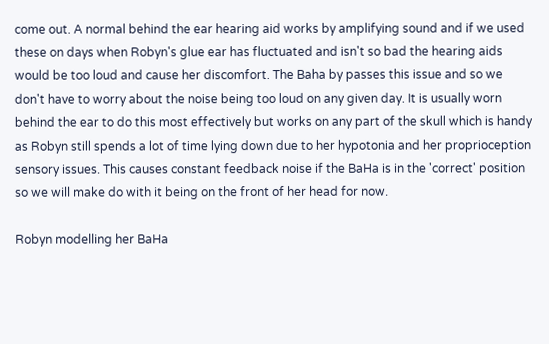come out. A normal behind the ear hearing aid works by amplifying sound and if we used these on days when Robyn's glue ear has fluctuated and isn't so bad the hearing aids would be too loud and cause her discomfort. The Baha by passes this issue and so we don't have to worry about the noise being too loud on any given day. It is usually worn behind the ear to do this most effectively but works on any part of the skull which is handy as Robyn still spends a lot of time lying down due to her hypotonia and her proprioception sensory issues. This causes constant feedback noise if the BaHa is in the 'correct' position so we will make do with it being on the front of her head for now.

Robyn modelling her BaHa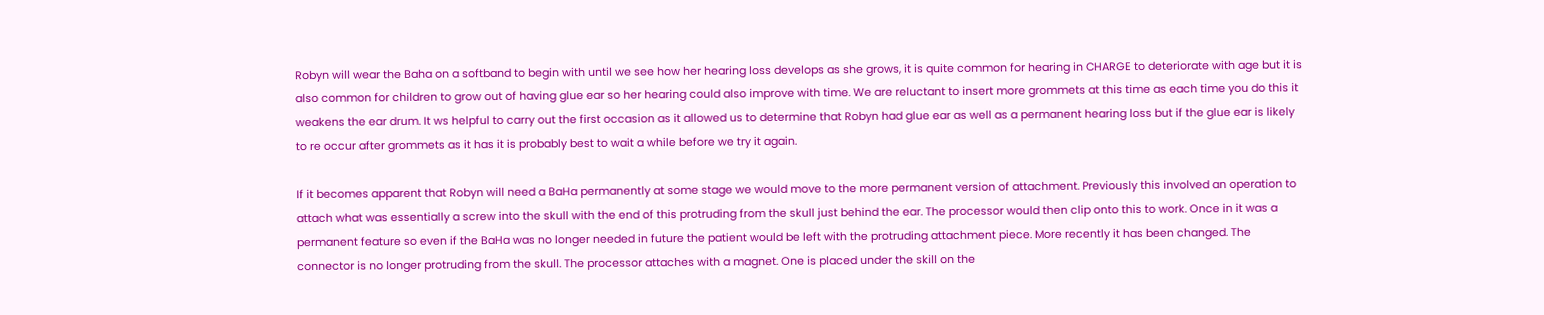Robyn will wear the Baha on a softband to begin with until we see how her hearing loss develops as she grows, it is quite common for hearing in CHARGE to deteriorate with age but it is also common for children to grow out of having glue ear so her hearing could also improve with time. We are reluctant to insert more grommets at this time as each time you do this it weakens the ear drum. It ws helpful to carry out the first occasion as it allowed us to determine that Robyn had glue ear as well as a permanent hearing loss but if the glue ear is likely to re occur after grommets as it has it is probably best to wait a while before we try it again.

If it becomes apparent that Robyn will need a BaHa permanently at some stage we would move to the more permanent version of attachment. Previously this involved an operation to attach what was essentially a screw into the skull with the end of this protruding from the skull just behind the ear. The processor would then clip onto this to work. Once in it was a permanent feature so even if the BaHa was no longer needed in future the patient would be left with the protruding attachment piece. More recently it has been changed. The connector is no longer protruding from the skull. The processor attaches with a magnet. One is placed under the skill on the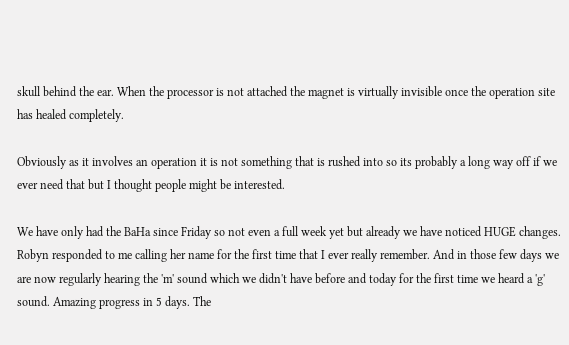skull behind the ear. When the processor is not attached the magnet is virtually invisible once the operation site has healed completely.

Obviously as it involves an operation it is not something that is rushed into so its probably a long way off if we ever need that but I thought people might be interested.

We have only had the BaHa since Friday so not even a full week yet but already we have noticed HUGE changes. Robyn responded to me calling her name for the first time that I ever really remember. And in those few days we are now regularly hearing the 'm' sound which we didn't have before and today for the first time we heard a 'g' sound. Amazing progress in 5 days. The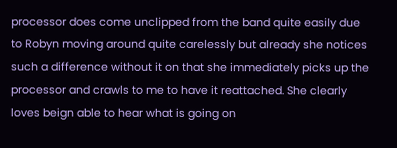processor does come unclipped from the band quite easily due to Robyn moving around quite carelessly but already she notices such a difference without it on that she immediately picks up the processor and crawls to me to have it reattached. She clearly loves beign able to hear what is going on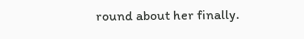round about her finally.